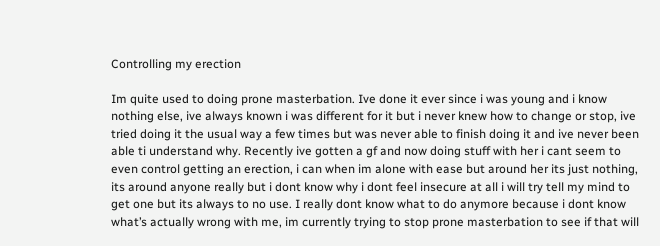Controlling my erection

Im quite used to doing prone masterbation. Ive done it ever since i was young and i know nothing else, ive always known i was different for it but i never knew how to change or stop, ive tried doing it the usual way a few times but was never able to finish doing it and ive never been able ti understand why. Recently ive gotten a gf and now doing stuff with her i cant seem to even control getting an erection, i can when im alone with ease but around her its just nothing, its around anyone really but i dont know why i dont feel insecure at all i will try tell my mind to get one but its always to no use. I really dont know what to do anymore because i dont know what’s actually wrong with me, im currently trying to stop prone masterbation to see if that will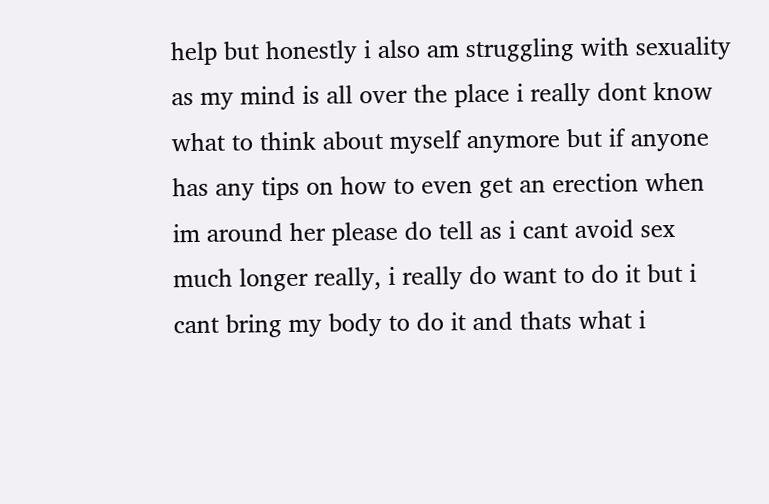help but honestly i also am struggling with sexuality as my mind is all over the place i really dont know what to think about myself anymore but if anyone has any tips on how to even get an erection when im around her please do tell as i cant avoid sex much longer really, i really do want to do it but i cant bring my body to do it and thats what i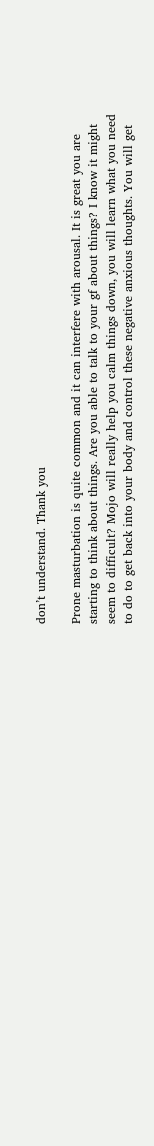don’t understand. Thank you

Prone masturbation is quite common and it can interfere with arousal. It is great you are starting to think about things. Are you able to talk to your gf about things? I know it might seem to difficult? Mojo will really help you calm things down, you will learn what you need to do to get back into your body and control these negative anxious thoughts. You will get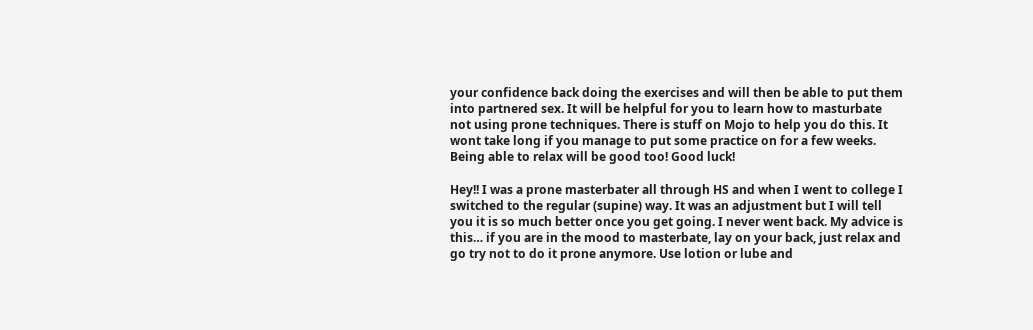your confidence back doing the exercises and will then be able to put them into partnered sex. It will be helpful for you to learn how to masturbate not using prone techniques. There is stuff on Mojo to help you do this. It wont take long if you manage to put some practice on for a few weeks. Being able to relax will be good too! Good luck!

Hey!! I was a prone masterbater all through HS and when I went to college I switched to the regular (supine) way. It was an adjustment but I will tell you it is so much better once you get going. I never went back. My advice is this… if you are in the mood to masterbate, lay on your back, just relax and go try not to do it prone anymore. Use lotion or lube and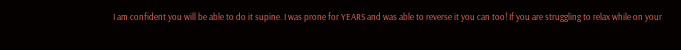I am confident you will be able to do it supine. I was prone for YEARS and was able to reverse it you can too! If you are struggling to relax while on your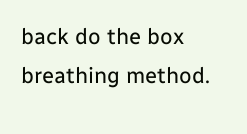back do the box breathing method.